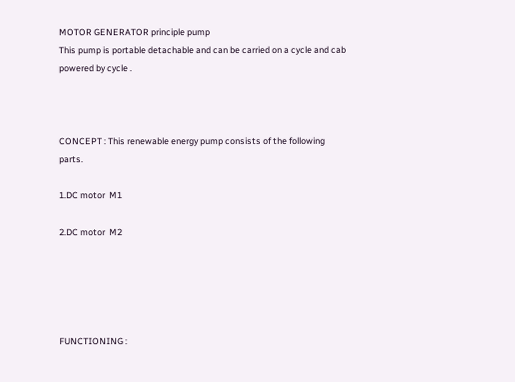MOTOR GENERATOR principle pump
This pump is portable detachable and can be carried on a cycle and cab powered by cycle .



CONCEPT : This renewable energy pump consists of the following parts.

1.DC motor  M1

2.DC motor  M2





FUNCTIONING :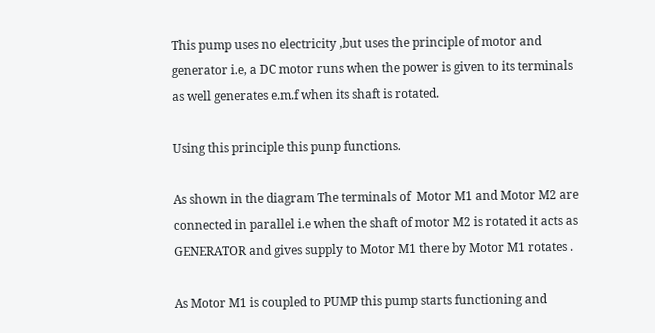This pump uses no electricity ,but uses the principle of motor and generator i.e, a DC motor runs when the power is given to its terminals as well generates e.m.f when its shaft is rotated.

Using this principle this punp functions.

As shown in the diagram The terminals of  Motor M1 and Motor M2 are connected in parallel i.e when the shaft of motor M2 is rotated it acts as GENERATOR and gives supply to Motor M1 there by Motor M1 rotates .

As Motor M1 is coupled to PUMP this pump starts functioning and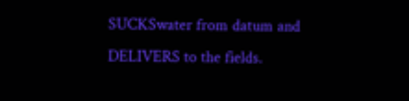SUCKSwater from datum and DELIVERS to the fields.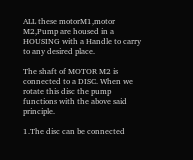ALL these motorM1,motor M2,Pump are housed in a HOUSING with a Handle to carry to any desired place.

The shaft of MOTOR M2 is connected to a DISC. When we rotate this disc the pump functions with the above said principle.

1.The disc can be connected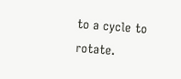to a cycle to rotate.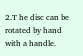2.T he disc can be rotated by hand with a handle.